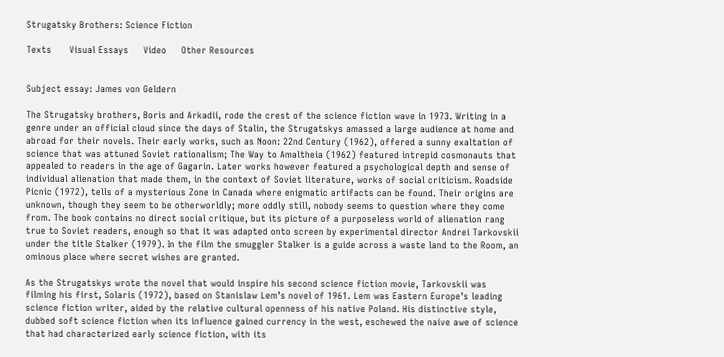Strugatsky Brothers: Science Fiction

Texts      Visual Essays     Video     Other Resources


Subject essay: James von Geldern

The Strugatsky brothers, Boris and Arkadii, rode the crest of the science fiction wave in 1973. Writing in a genre under an official cloud since the days of Stalin, the Strugatskys amassed a large audience at home and abroad for their novels. Their early works, such as Noon: 22nd Century (1962), offered a sunny exaltation of science that was attuned Soviet rationalism; The Way to Amaltheia (1962) featured intrepid cosmonauts that appealed to readers in the age of Gagarin. Later works however featured a psychological depth and sense of individual alienation that made them, in the context of Soviet literature, works of social criticism. Roadside Picnic (1972), tells of a mysterious Zone in Canada where enigmatic artifacts can be found. Their origins are unknown, though they seem to be otherworldly; more oddly still, nobody seems to question where they come from. The book contains no direct social critique, but its picture of a purposeless world of alienation rang true to Soviet readers, enough so that it was adapted onto screen by experimental director Andrei Tarkovskii under the title Stalker (1979). In the film the smuggler Stalker is a guide across a waste land to the Room, an ominous place where secret wishes are granted.

As the Strugatskys wrote the novel that would inspire his second science fiction movie, Tarkovskii was filming his first, Solaris (1972), based on Stanislaw Lem’s novel of 1961. Lem was Eastern Europe’s leading science fiction writer, aided by the relative cultural openness of his native Poland. His distinctive style, dubbed soft science fiction when its influence gained currency in the west, eschewed the naive awe of science that had characterized early science fiction, with its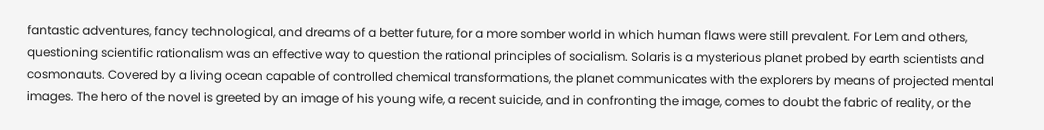fantastic adventures, fancy technological, and dreams of a better future, for a more somber world in which human flaws were still prevalent. For Lem and others, questioning scientific rationalism was an effective way to question the rational principles of socialism. Solaris is a mysterious planet probed by earth scientists and cosmonauts. Covered by a living ocean capable of controlled chemical transformations, the planet communicates with the explorers by means of projected mental images. The hero of the novel is greeted by an image of his young wife, a recent suicide, and in confronting the image, comes to doubt the fabric of reality, or the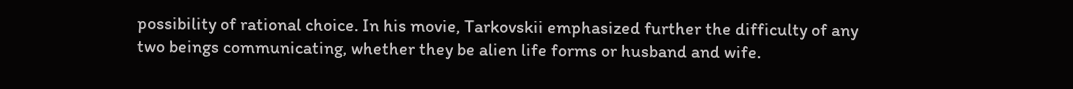possibility of rational choice. In his movie, Tarkovskii emphasized further the difficulty of any two beings communicating, whether they be alien life forms or husband and wife.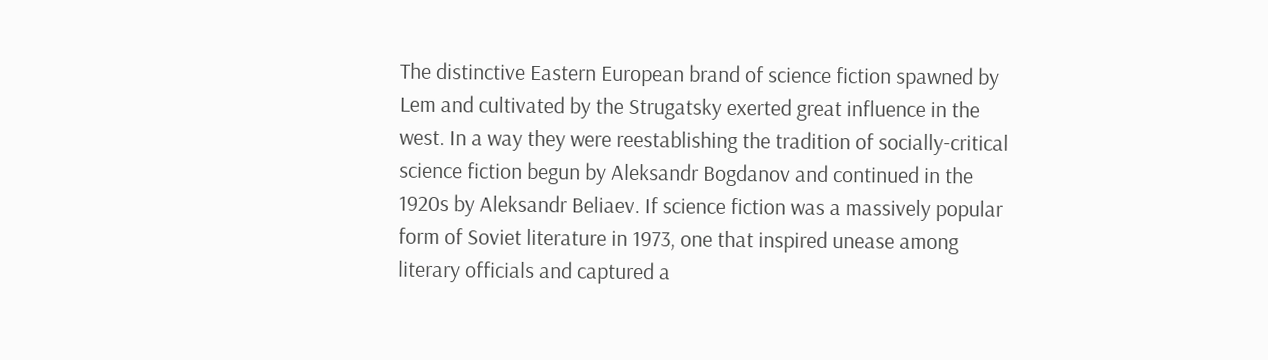The distinctive Eastern European brand of science fiction spawned by Lem and cultivated by the Strugatsky exerted great influence in the west. In a way they were reestablishing the tradition of socially-critical science fiction begun by Aleksandr Bogdanov and continued in the 1920s by Aleksandr Beliaev. If science fiction was a massively popular form of Soviet literature in 1973, one that inspired unease among literary officials and captured a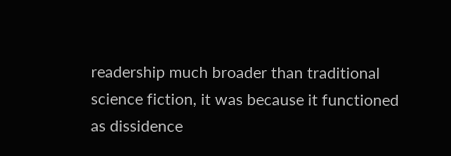readership much broader than traditional science fiction, it was because it functioned as dissidence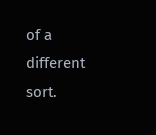of a different sort.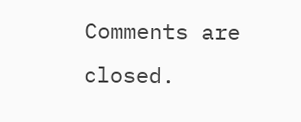Comments are closed.